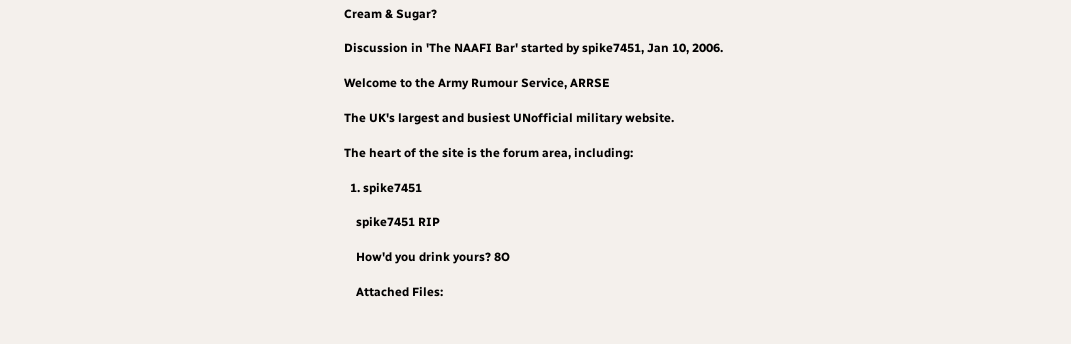Cream & Sugar?

Discussion in 'The NAAFI Bar' started by spike7451, Jan 10, 2006.

Welcome to the Army Rumour Service, ARRSE

The UK's largest and busiest UNofficial military website.

The heart of the site is the forum area, including:

  1. spike7451

    spike7451 RIP

    How'd you drink yours? 8O

    Attached Files: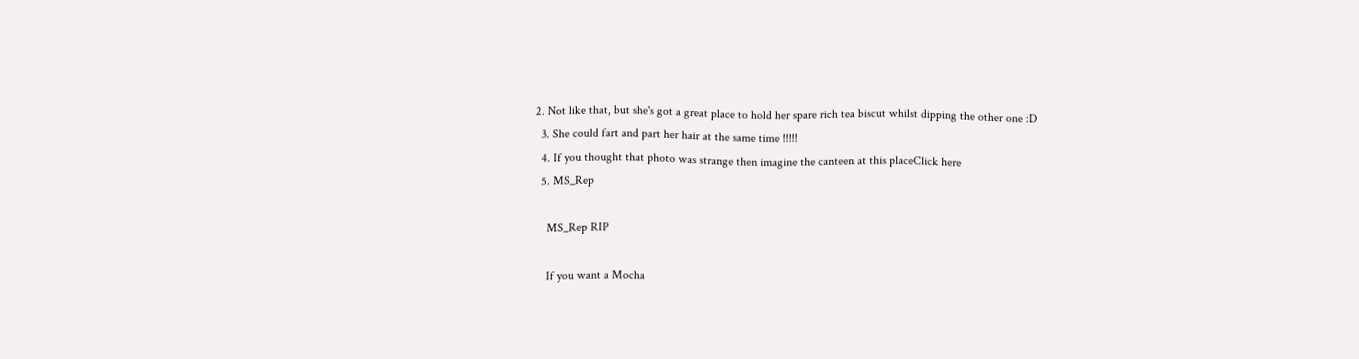2. Not like that, but she's got a great place to hold her spare rich tea biscut whilst dipping the other one :D
  3. She could fart and part her hair at the same time !!!!!
  4. If you thought that photo was strange then imagine the canteen at this placeClick here
  5. MS_Rep

    MS_Rep RIP

    If you want a Mocha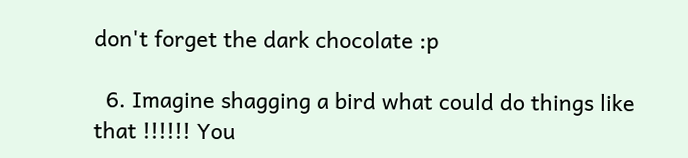don't forget the dark chocolate :p

  6. Imagine shagging a bird what could do things like that !!!!!! You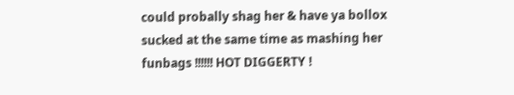could probally shag her & have ya bollox sucked at the same time as mashing her funbags !!!!!! HOT DIGGERTY !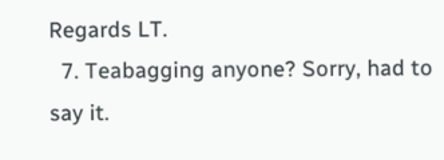Regards LT.
  7. Teabagging anyone? Sorry, had to say it.